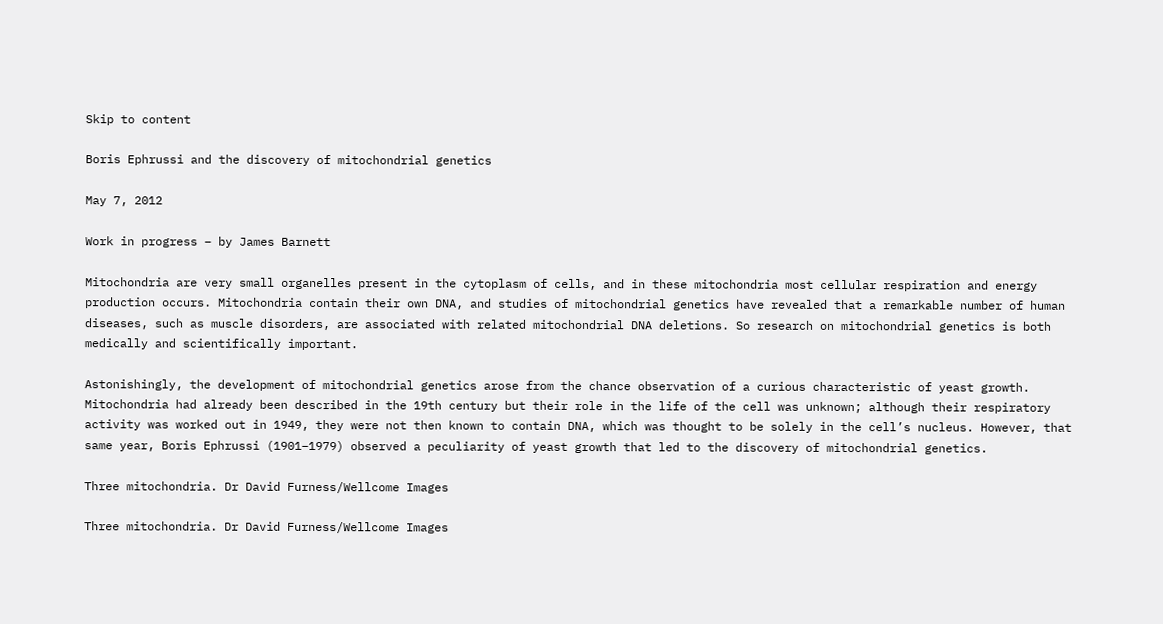Skip to content

Boris Ephrussi and the discovery of mitochondrial genetics

May 7, 2012

Work in progress – by James Barnett

Mitochondria are very small organelles present in the cytoplasm of cells, and in these mitochondria most cellular respiration and energy production occurs. Mitochondria contain their own DNA, and studies of mitochondrial genetics have revealed that a remarkable number of human diseases, such as muscle disorders, are associated with related mitochondrial DNA deletions. So research on mitochondrial genetics is both medically and scientifically important.

Astonishingly, the development of mitochondrial genetics arose from the chance observation of a curious characteristic of yeast growth. Mitochondria had already been described in the 19th century but their role in the life of the cell was unknown; although their respiratory activity was worked out in 1949, they were not then known to contain DNA, which was thought to be solely in the cell’s nucleus. However, that same year, Boris Ephrussi (1901–1979) observed a peculiarity of yeast growth that led to the discovery of mitochondrial genetics.

Three mitochondria. Dr David Furness/Wellcome Images

Three mitochondria. Dr David Furness/Wellcome Images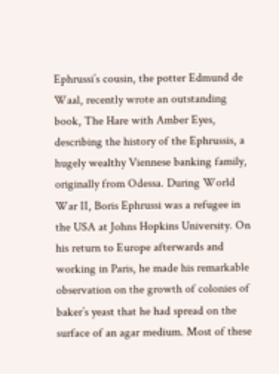Ephrussi’s cousin, the potter Edmund de Waal, recently wrote an outstanding book, The Hare with Amber Eyes, describing the history of the Ephrussis, a hugely wealthy Viennese banking family, originally from Odessa. During World War II, Boris Ephrussi was a refugee in the USA at Johns Hopkins University. On his return to Europe afterwards and working in Paris, he made his remarkable observation on the growth of colonies of baker’s yeast that he had spread on the surface of an agar medium. Most of these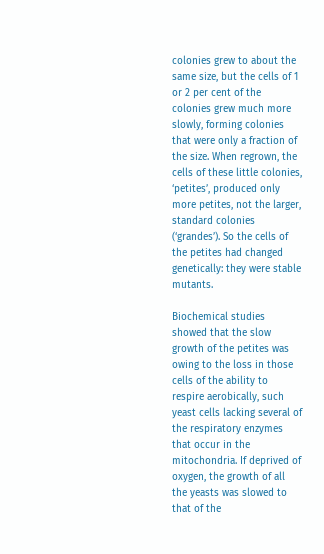colonies grew to about the same size, but the cells of 1 or 2 per cent of the colonies grew much more slowly, forming colonies that were only a fraction of the size. When regrown, the cells of these little colonies, ‘petites’, produced only more petites, not the larger, standard colonies (‘grandes’). So the cells of the petites had changed genetically: they were stable mutants.

Biochemical studies showed that the slow growth of the petites was owing to the loss in those cells of the ability to respire aerobically, such yeast cells lacking several of the respiratory enzymes that occur in the mitochondria. If deprived of oxygen, the growth of all the yeasts was slowed to that of the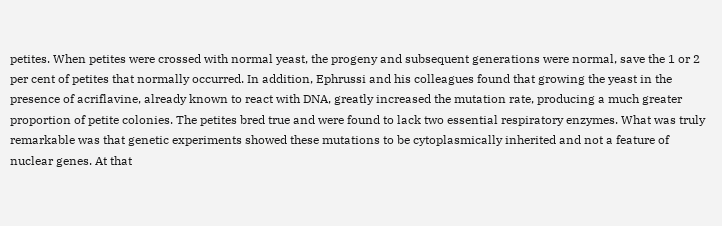petites. When petites were crossed with normal yeast, the progeny and subsequent generations were normal, save the 1 or 2 per cent of petites that normally occurred. In addition, Ephrussi and his colleagues found that growing the yeast in the presence of acriflavine, already known to react with DNA, greatly increased the mutation rate, producing a much greater proportion of petite colonies. The petites bred true and were found to lack two essential respiratory enzymes. What was truly remarkable was that genetic experiments showed these mutations to be cytoplasmically inherited and not a feature of nuclear genes. At that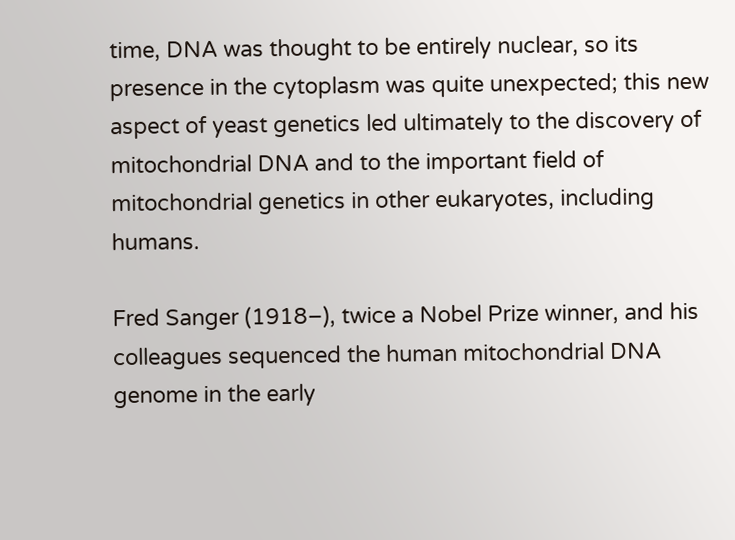time, DNA was thought to be entirely nuclear, so its presence in the cytoplasm was quite unexpected; this new aspect of yeast genetics led ultimately to the discovery of mitochondrial DNA and to the important field of mitochondrial genetics in other eukaryotes, including humans.

Fred Sanger (1918–), twice a Nobel Prize winner, and his colleagues sequenced the human mitochondrial DNA genome in the early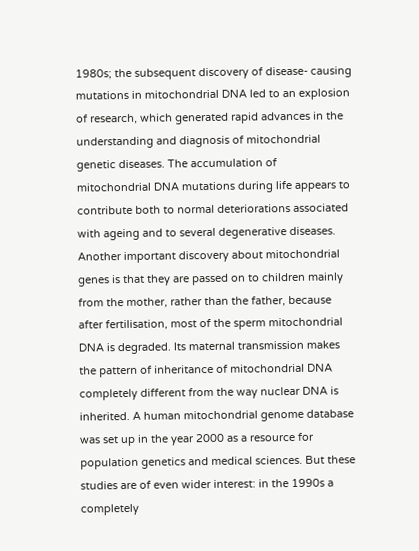1980s; the subsequent discovery of disease- causing mutations in mitochondrial DNA led to an explosion of research, which generated rapid advances in the understanding and diagnosis of mitochondrial genetic diseases. The accumulation of mitochondrial DNA mutations during life appears to contribute both to normal deteriorations associated with ageing and to several degenerative diseases. Another important discovery about mitochondrial genes is that they are passed on to children mainly from the mother, rather than the father, because after fertilisation, most of the sperm mitochondrial DNA is degraded. Its maternal transmission makes the pattern of inheritance of mitochondrial DNA completely different from the way nuclear DNA is inherited. A human mitochondrial genome database was set up in the year 2000 as a resource for population genetics and medical sciences. But these studies are of even wider interest: in the 1990s a completely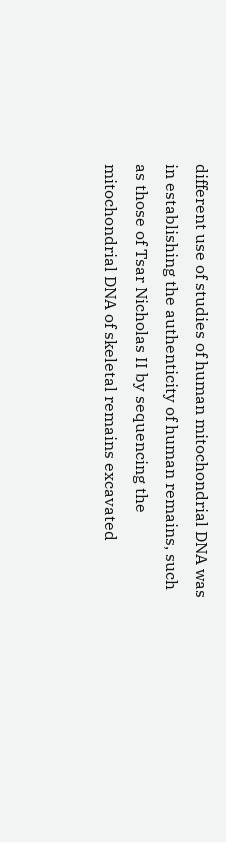different use of studies of human mitochondrial DNA was in establishing the authenticity of human remains, such as those of Tsar Nicholas II by sequencing the mitochondrial DNA of skeletal remains excavated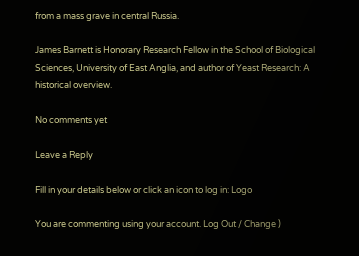from a mass grave in central Russia.

James Barnett is Honorary Research Fellow in the School of Biological Sciences, University of East Anglia, and author of Yeast Research: A historical overview.

No comments yet

Leave a Reply

Fill in your details below or click an icon to log in: Logo

You are commenting using your account. Log Out / Change )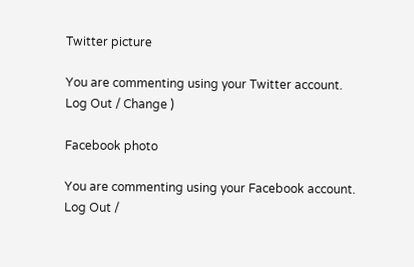Twitter picture

You are commenting using your Twitter account. Log Out / Change )

Facebook photo

You are commenting using your Facebook account. Log Out /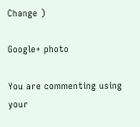Change )

Google+ photo

You are commenting using your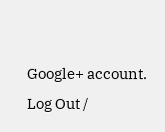Google+ account. Log Out /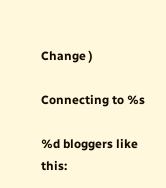Change )

Connecting to %s

%d bloggers like this: